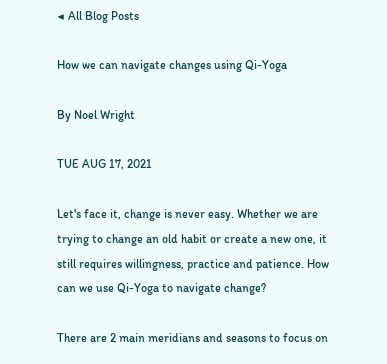◀ All Blog Posts

How we can navigate changes using Qi-Yoga

By Noel Wright

TUE AUG 17, 2021

Let's face it, change is never easy. Whether we are trying to change an old habit or create a new one, it still requires willingness, practice and patience. How can we use Qi-Yoga to navigate change?

There are 2 main meridians and seasons to focus on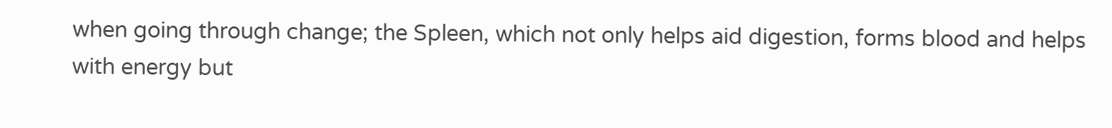when going through change; the Spleen, which not only helps aid digestion, forms blood and helps with energy but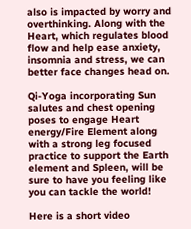also is impacted by worry and overthinking. Along with the Heart, which regulates blood flow and help ease anxiety, insomnia and stress, we can better face changes head on.

Qi-Yoga incorporating Sun salutes and chest opening poses to engage Heart energy/Fire Element along with a strong leg focused practice to support the Earth element and Spleen, will be sure to have you feeling like you can tackle the world!

Here is a short video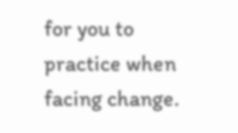for you to practice when facing change.